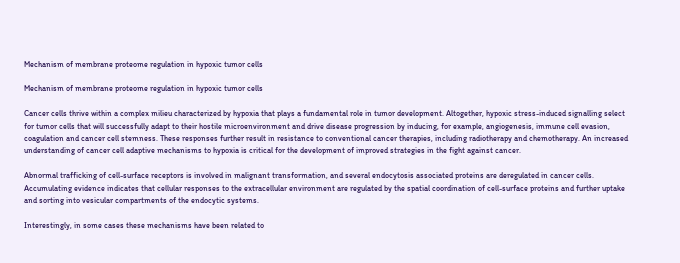Mechanism of membrane proteome regulation in hypoxic tumor cells

Mechanism of membrane proteome regulation in hypoxic tumor cells

Cancer cells thrive within a complex milieu characterized by hypoxia that plays a fundamental role in tumor development. Altogether, hypoxic stress-induced signalling select for tumor cells that will successfully adapt to their hostile microenvironment and drive disease progression by inducing, for example, angiogenesis, immune cell evasion, coagulation and cancer cell stemness. These responses further result in resistance to conventional cancer therapies, including radiotherapy and chemotherapy. An increased understanding of cancer cell adaptive mechanisms to hypoxia is critical for the development of improved strategies in the fight against cancer.

Abnormal trafficking of cell-surface receptors is involved in malignant transformation, and several endocytosis associated proteins are deregulated in cancer cells. Accumulating evidence indicates that cellular responses to the extracellular environment are regulated by the spatial coordination of cell-surface proteins and further uptake and sorting into vesicular compartments of the endocytic systems.

Interestingly, in some cases these mechanisms have been related to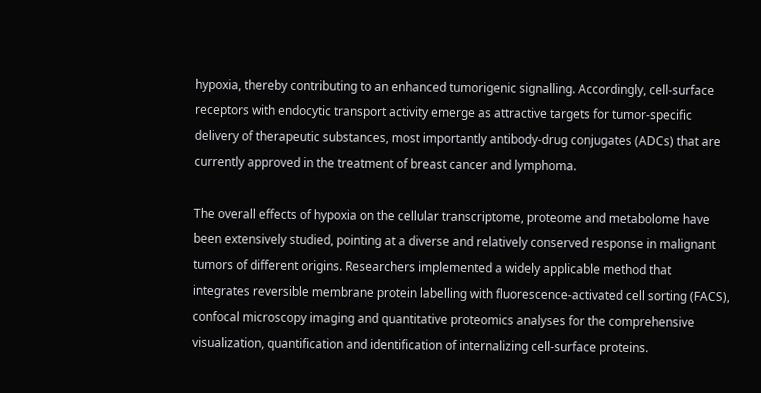hypoxia, thereby contributing to an enhanced tumorigenic signalling. Accordingly, cell-surface receptors with endocytic transport activity emerge as attractive targets for tumor-specific delivery of therapeutic substances, most importantly antibody-drug conjugates (ADCs) that are currently approved in the treatment of breast cancer and lymphoma.

The overall effects of hypoxia on the cellular transcriptome, proteome and metabolome have been extensively studied, pointing at a diverse and relatively conserved response in malignant tumors of different origins. Researchers implemented a widely applicable method that integrates reversible membrane protein labelling with fluorescence-activated cell sorting (FACS), confocal microscopy imaging and quantitative proteomics analyses for the comprehensive visualization, quantification and identification of internalizing cell-surface proteins.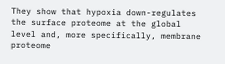They show that hypoxia down-regulates the surface proteome at the global level and, more specifically, membrane proteome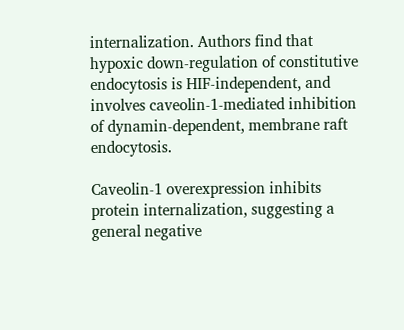internalization. Authors find that hypoxic down-regulation of constitutive endocytosis is HIF-independent, and involves caveolin-1-mediated inhibition of dynamin-dependent, membrane raft endocytosis.

Caveolin-1 overexpression inhibits protein internalization, suggesting a general negative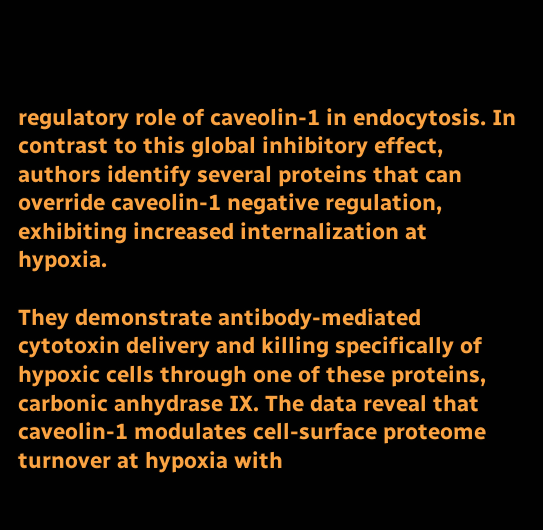regulatory role of caveolin-1 in endocytosis. In contrast to this global inhibitory effect, authors identify several proteins that can override caveolin-1 negative regulation, exhibiting increased internalization at hypoxia.

They demonstrate antibody-mediated cytotoxin delivery and killing specifically of hypoxic cells through one of these proteins, carbonic anhydrase IX. The data reveal that caveolin-1 modulates cell-surface proteome turnover at hypoxia with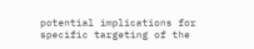potential implications for specific targeting of the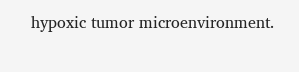hypoxic tumor microenvironment.